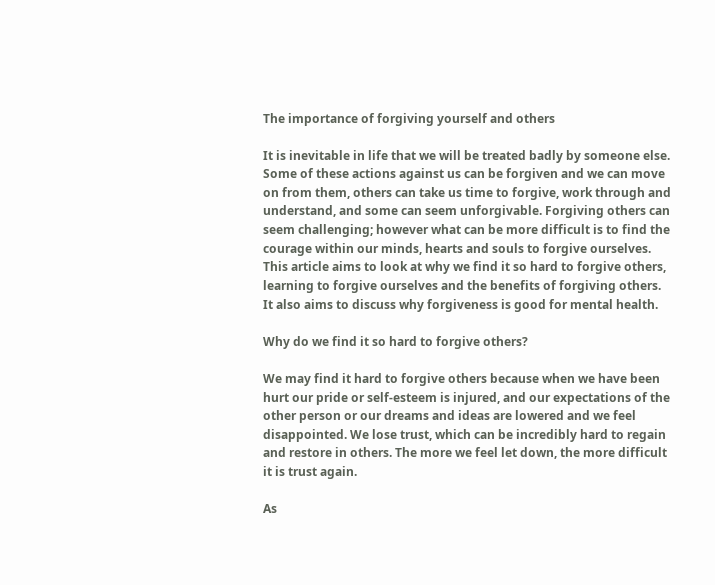The importance of forgiving yourself and others

It is inevitable in life that we will be treated badly by someone else. Some of these actions against us can be forgiven and we can move on from them, others can take us time to forgive, work through and understand, and some can seem unforgivable. Forgiving others can seem challenging; however what can be more difficult is to find the courage within our minds, hearts and souls to forgive ourselves. This article aims to look at why we find it so hard to forgive others, learning to forgive ourselves and the benefits of forgiving others. It also aims to discuss why forgiveness is good for mental health.

Why do we find it so hard to forgive others?

We may find it hard to forgive others because when we have been hurt our pride or self-esteem is injured, and our expectations of the other person or our dreams and ideas are lowered and we feel disappointed. We lose trust, which can be incredibly hard to regain and restore in others. The more we feel let down, the more difficult it is trust again.

As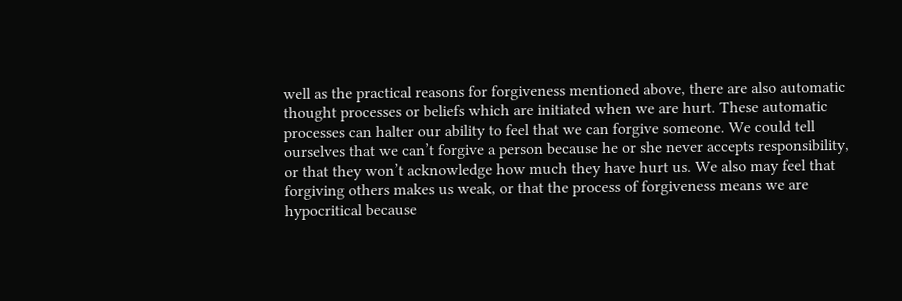well as the practical reasons for forgiveness mentioned above, there are also automatic thought processes or beliefs which are initiated when we are hurt. These automatic processes can halter our ability to feel that we can forgive someone. We could tell ourselves that we can’t forgive a person because he or she never accepts responsibility, or that they won’t acknowledge how much they have hurt us. We also may feel that forgiving others makes us weak, or that the process of forgiveness means we are hypocritical because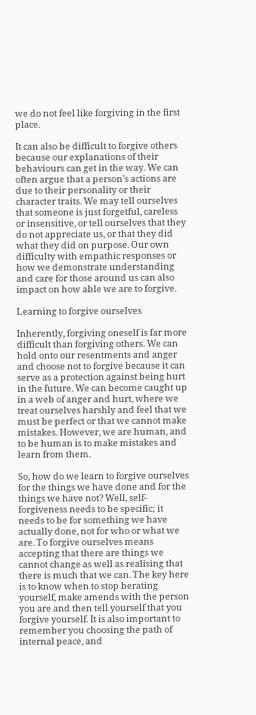we do not feel like forgiving in the first place.

It can also be difficult to forgive others because our explanations of their behaviours can get in the way. We can often argue that a person’s actions are due to their personality or their character traits. We may tell ourselves that someone is just forgetful, careless or insensitive, or tell ourselves that they do not appreciate us, or that they did what they did on purpose. Our own difficulty with empathic responses or how we demonstrate understanding and care for those around us can also impact on how able we are to forgive.

Learning to forgive ourselves

Inherently, forgiving oneself is far more difficult than forgiving others. We can hold onto our resentments and anger and choose not to forgive because it can serve as a protection against being hurt in the future. We can become caught up in a web of anger and hurt, where we treat ourselves harshly and feel that we must be perfect or that we cannot make mistakes. However, we are human, and to be human is to make mistakes and learn from them.

So, how do we learn to forgive ourselves for the things we have done and for the things we have not? Well, self-forgiveness needs to be specific; it needs to be for something we have actually done, not for who or what we are. To forgive ourselves means accepting that there are things we cannot change as well as realising that there is much that we can. The key here is to know when to stop berating yourself, make amends with the person you are and then tell yourself that you forgive yourself. It is also important to remember you choosing the path of internal peace, and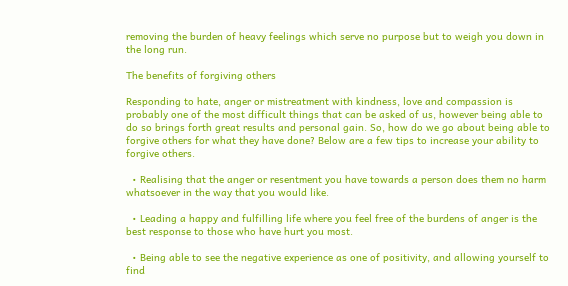removing the burden of heavy feelings which serve no purpose but to weigh you down in the long run.

The benefits of forgiving others

Responding to hate, anger or mistreatment with kindness, love and compassion is probably one of the most difficult things that can be asked of us, however being able to do so brings forth great results and personal gain. So, how do we go about being able to forgive others for what they have done? Below are a few tips to increase your ability to forgive others.

  • Realising that the anger or resentment you have towards a person does them no harm whatsoever in the way that you would like.

  • Leading a happy and fulfilling life where you feel free of the burdens of anger is the best response to those who have hurt you most.

  • Being able to see the negative experience as one of positivity, and allowing yourself to find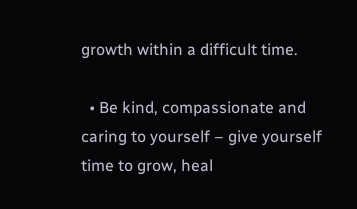growth within a difficult time.

  • Be kind, compassionate and caring to yourself – give yourself time to grow, heal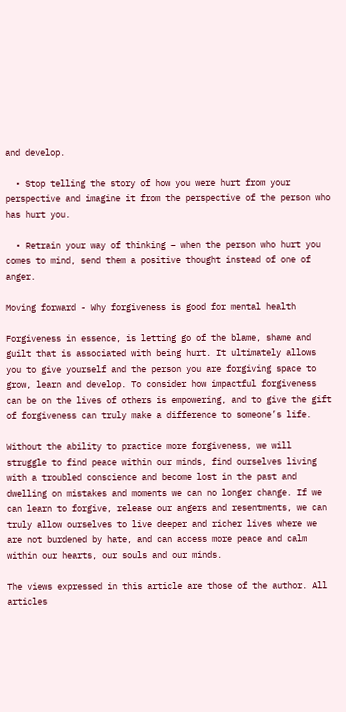and develop.

  • Stop telling the story of how you were hurt from your perspective and imagine it from the perspective of the person who has hurt you.

  • Retrain your way of thinking – when the person who hurt you comes to mind, send them a positive thought instead of one of anger.

Moving forward - Why forgiveness is good for mental health

Forgiveness in essence, is letting go of the blame, shame and guilt that is associated with being hurt. It ultimately allows you to give yourself and the person you are forgiving space to grow, learn and develop. To consider how impactful forgiveness can be on the lives of others is empowering, and to give the gift of forgiveness can truly make a difference to someone’s life.

Without the ability to practice more forgiveness, we will struggle to find peace within our minds, find ourselves living with a troubled conscience and become lost in the past and dwelling on mistakes and moments we can no longer change. If we can learn to forgive, release our angers and resentments, we can truly allow ourselves to live deeper and richer lives where we are not burdened by hate, and can access more peace and calm within our hearts, our souls and our minds.

The views expressed in this article are those of the author. All articles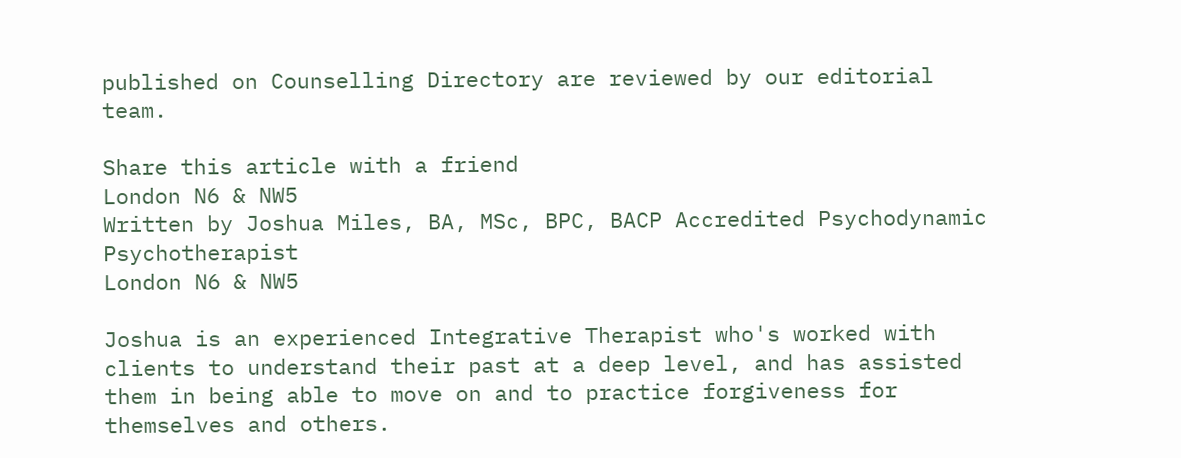published on Counselling Directory are reviewed by our editorial team.

Share this article with a friend
London N6 & NW5
Written by Joshua Miles, BA, MSc, BPC, BACP Accredited Psychodynamic Psychotherapist
London N6 & NW5

Joshua is an experienced Integrative Therapist who's worked with clients to understand their past at a deep level, and has assisted them in being able to move on and to practice forgiveness for themselves and others.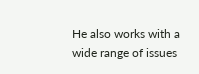He also works with a wide range of issues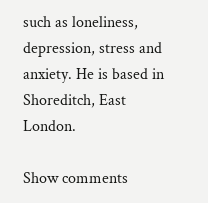such as loneliness, depression, stress and anxiety. He is based in Shoreditch, East London.

Show comments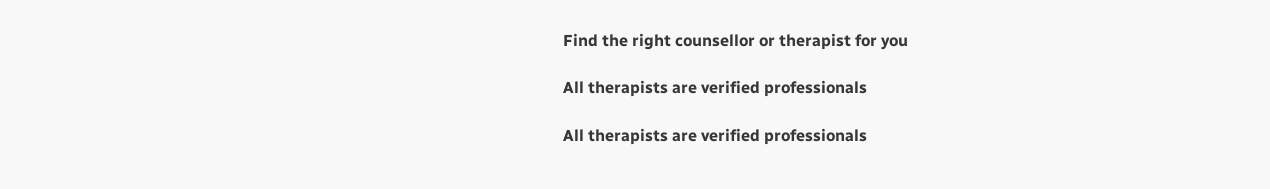Find the right counsellor or therapist for you

All therapists are verified professionals

All therapists are verified professionals